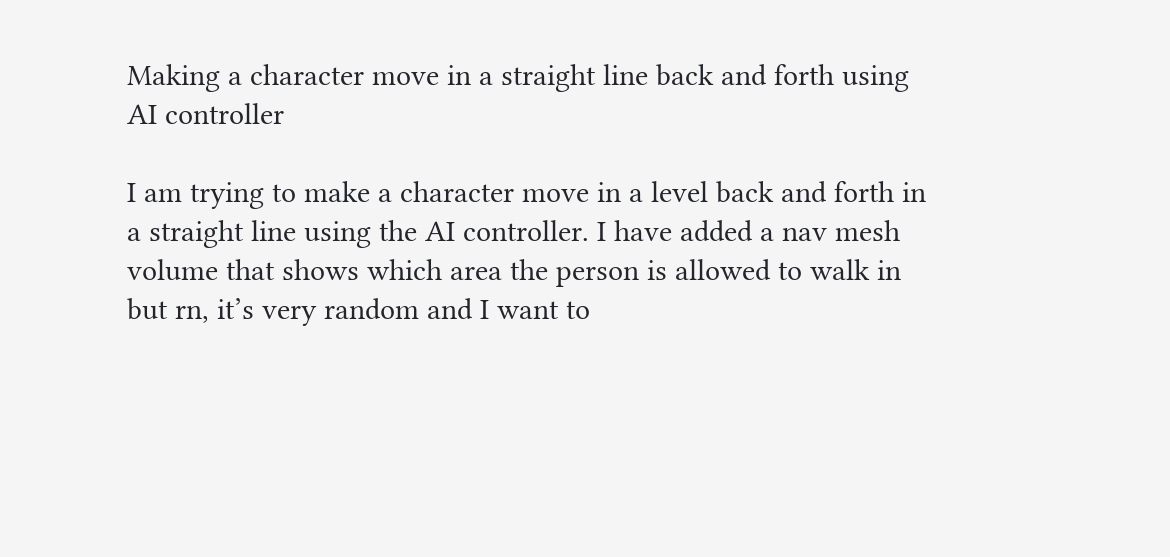Making a character move in a straight line back and forth using AI controller

I am trying to make a character move in a level back and forth in a straight line using the AI controller. I have added a nav mesh volume that shows which area the person is allowed to walk in but rn, it’s very random and I want to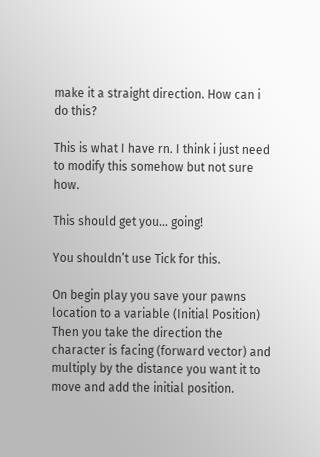make it a straight direction. How can i do this?

This is what I have rn. I think i just need to modify this somehow but not sure how.

This should get you… going!

You shouldn’t use Tick for this.

On begin play you save your pawns location to a variable (Initial Position)
Then you take the direction the character is facing (forward vector) and multiply by the distance you want it to move and add the initial position.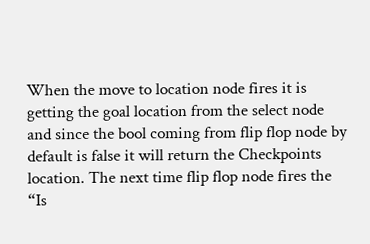When the move to location node fires it is getting the goal location from the select node and since the bool coming from flip flop node by default is false it will return the Checkpoints location. The next time flip flop node fires the “Is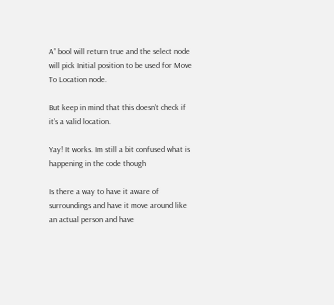A” bool will return true and the select node will pick Initial position to be used for Move To Location node.

But keep in mind that this doesn’t check if it’s a valid location.

Yay! It works. Im still a bit confused what is happening in the code though

Is there a way to have it aware of surroundings and have it move around like an actual person and have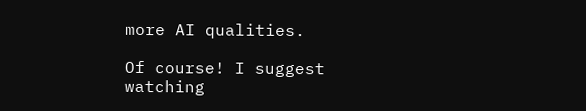more AI qualities.

Of course! I suggest watching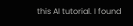this AI tutorial. I found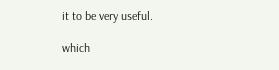it to be very useful.

which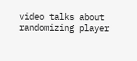video talks about randomizing player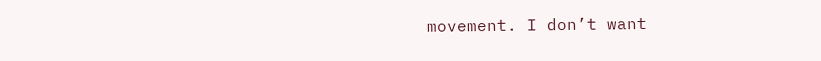movement. I don’t want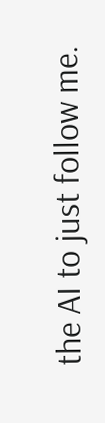the AI to just follow me.